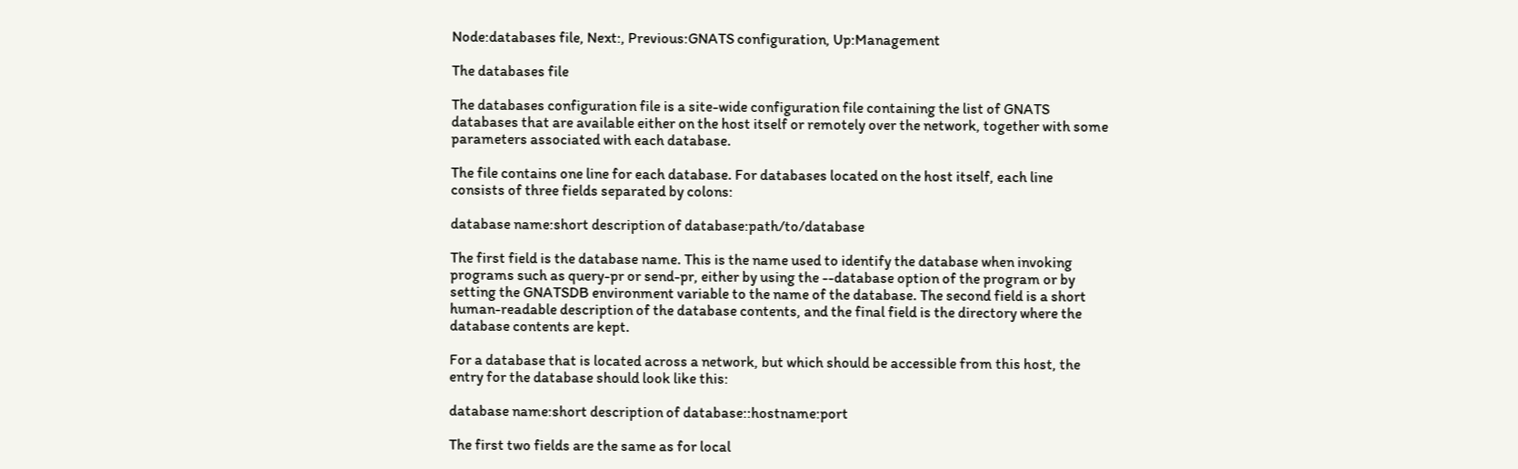Node:databases file, Next:, Previous:GNATS configuration, Up:Management

The databases file

The databases configuration file is a site-wide configuration file containing the list of GNATS databases that are available either on the host itself or remotely over the network, together with some parameters associated with each database.

The file contains one line for each database. For databases located on the host itself, each line consists of three fields separated by colons:

database name:short description of database:path/to/database

The first field is the database name. This is the name used to identify the database when invoking programs such as query-pr or send-pr, either by using the --database option of the program or by setting the GNATSDB environment variable to the name of the database. The second field is a short human-readable description of the database contents, and the final field is the directory where the database contents are kept.

For a database that is located across a network, but which should be accessible from this host, the entry for the database should look like this:

database name:short description of database::hostname:port

The first two fields are the same as for local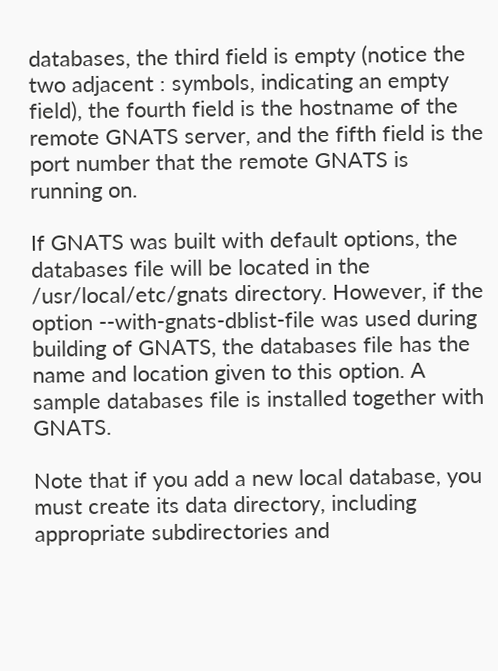databases, the third field is empty (notice the two adjacent : symbols, indicating an empty field), the fourth field is the hostname of the remote GNATS server, and the fifth field is the port number that the remote GNATS is running on.

If GNATS was built with default options, the databases file will be located in the /usr/local/etc/gnats directory. However, if the option --with-gnats-dblist-file was used during building of GNATS, the databases file has the name and location given to this option. A sample databases file is installed together with GNATS.

Note that if you add a new local database, you must create its data directory, including appropriate subdirectories and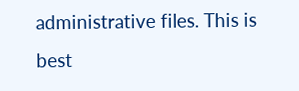administrative files. This is best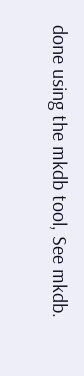done using the mkdb tool, See mkdb.